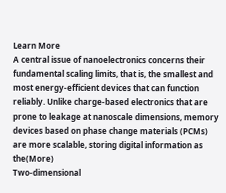Learn More
A central issue of nanoelectronics concerns their fundamental scaling limits, that is, the smallest and most energy-efficient devices that can function reliably. Unlike charge-based electronics that are prone to leakage at nanoscale dimensions, memory devices based on phase change materials (PCMs) are more scalable, storing digital information as the(More)
Two-dimensional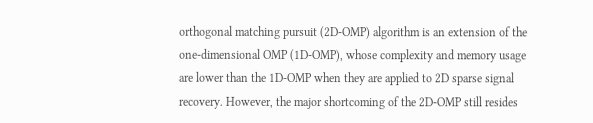orthogonal matching pursuit (2D-OMP) algorithm is an extension of the one-dimensional OMP (1D-OMP), whose complexity and memory usage are lower than the 1D-OMP when they are applied to 2D sparse signal recovery. However, the major shortcoming of the 2D-OMP still resides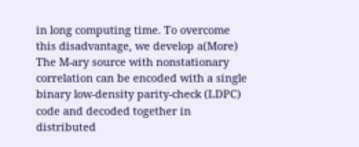in long computing time. To overcome this disadvantage, we develop a(More)
The M-ary source with nonstationary correlation can be encoded with a single binary low-density parity-check (LDPC) code and decoded together in distributed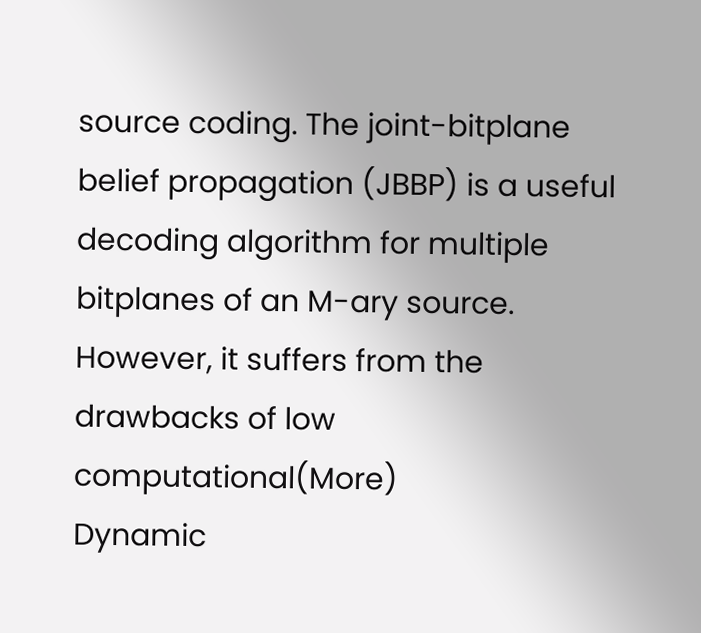source coding. The joint-bitplane belief propagation (JBBP) is a useful decoding algorithm for multiple bitplanes of an M-ary source. However, it suffers from the drawbacks of low computational(More)
Dynamic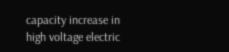capacity increase in high voltage electric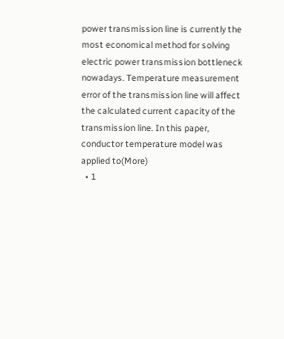power transmission line is currently the most economical method for solving electric power transmission bottleneck nowadays. Temperature measurement error of the transmission line will affect the calculated current capacity of the transmission line. In this paper, conductor temperature model was applied to(More)
  • 1